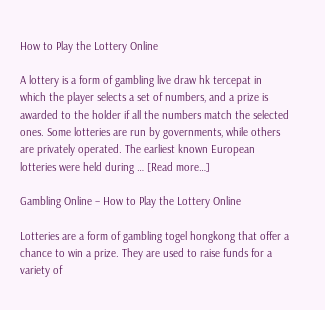How to Play the Lottery Online

A lottery is a form of gambling live draw hk tercepat in which the player selects a set of numbers, and a prize is awarded to the holder if all the numbers match the selected ones. Some lotteries are run by governments, while others are privately operated. The earliest known European lotteries were held during … [Read more…]

Gambling Online – How to Play the Lottery Online

Lotteries are a form of gambling togel hongkong that offer a chance to win a prize. They are used to raise funds for a variety of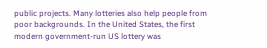public projects. Many lotteries also help people from poor backgrounds. In the United States, the first modern government-run US lottery was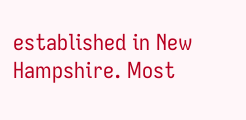established in New Hampshire. Most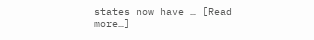states now have … [Read more…]